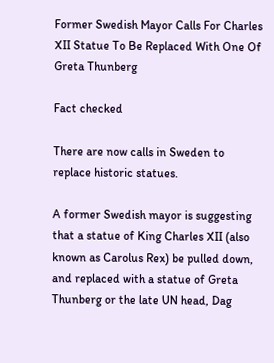Former Swedish Mayor Calls For Charles XII Statue To Be Replaced With One Of Greta Thunberg

Fact checked

There are now calls in Sweden to replace historic statues.

A former Swedish mayor is suggesting that a statue of King Charles XII (also known as Carolus Rex) be pulled down, and replaced with a statue of Greta Thunberg or the late UN head, Dag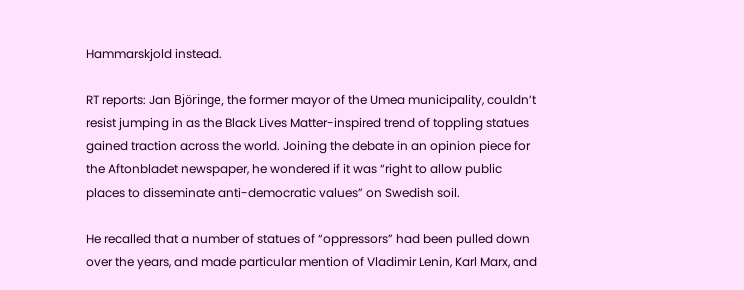Hammarskjold instead.

RT reports: Jan Björinge, the former mayor of the Umea municipality, couldn’t resist jumping in as the Black Lives Matter-inspired trend of toppling statues gained traction across the world. Joining the debate in an opinion piece for the Aftonbladet newspaper, he wondered if it was “right to allow public places to disseminate anti-democratic values” on Swedish soil.

He recalled that a number of statues of “oppressors” had been pulled down over the years, and made particular mention of Vladimir Lenin, Karl Marx, and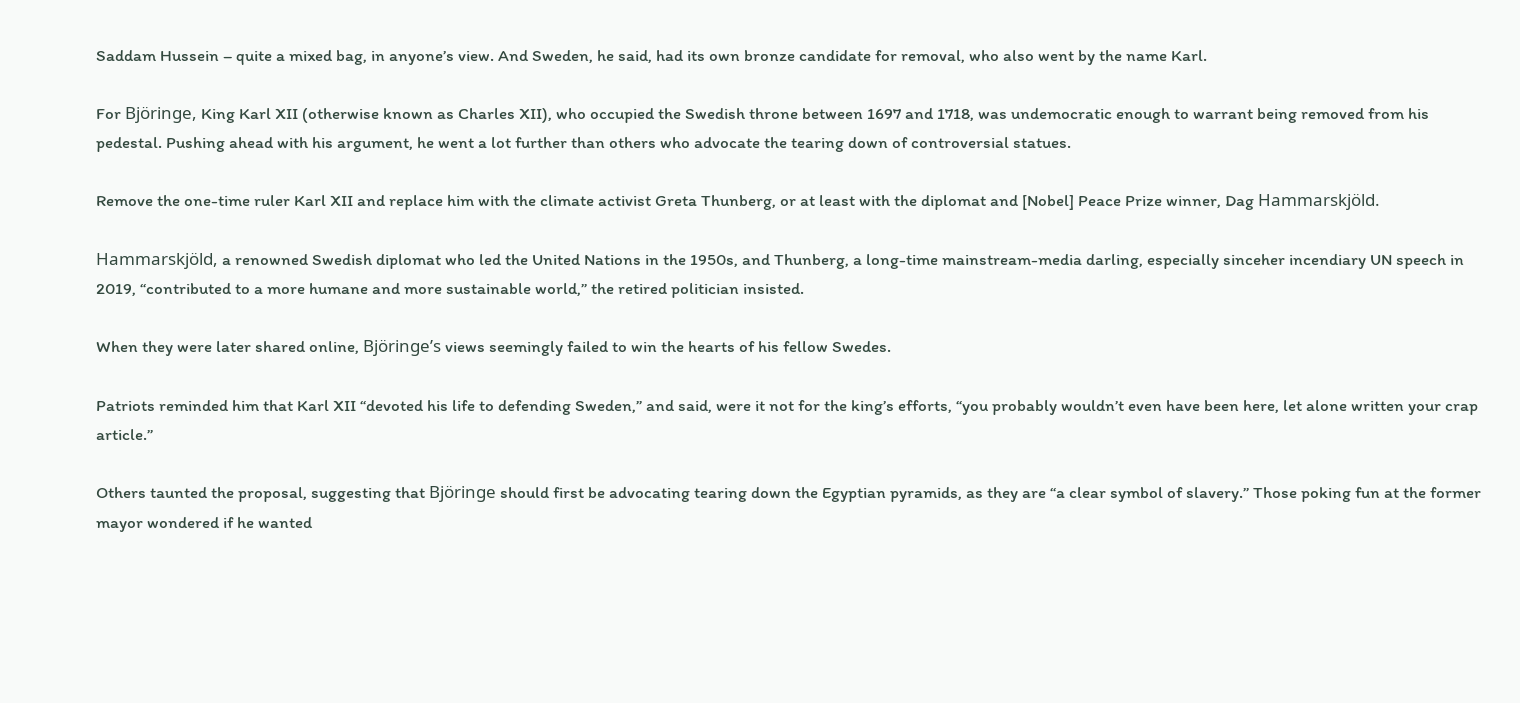Saddam Hussein – quite a mixed bag, in anyone’s view. And Sweden, he said, had its own bronze candidate for removal, who also went by the name Karl.

For Björinge, King Karl XII (otherwise known as Charles XII), who occupied the Swedish throne between 1697 and 1718, was undemocratic enough to warrant being removed from his pedestal. Pushing ahead with his argument, he went a lot further than others who advocate the tearing down of controversial statues.

Remove the one-time ruler Karl XII and replace him with the climate activist Greta Thunberg, or at least with the diplomat and [Nobel] Peace Prize winner, Dag Hammarskjöld.

Hammarskjöld, a renowned Swedish diplomat who led the United Nations in the 1950s, and Thunberg, a long-time mainstream-media darling, especially sinceher incendiary UN speech in 2019, “contributed to a more humane and more sustainable world,” the retired politician insisted.

When they were later shared online, Björinge’s views seemingly failed to win the hearts of his fellow Swedes.

Patriots reminded him that Karl XII “devoted his life to defending Sweden,” and said, were it not for the king’s efforts, “you probably wouldn’t even have been here, let alone written your crap article.”

Others taunted the proposal, suggesting that Björinge should first be advocating tearing down the Egyptian pyramids, as they are “a clear symbol of slavery.” Those poking fun at the former mayor wondered if he wanted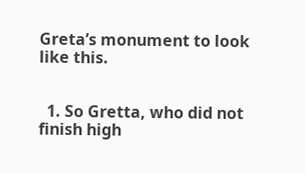Greta’s monument to look like this.


  1. So Gretta, who did not finish high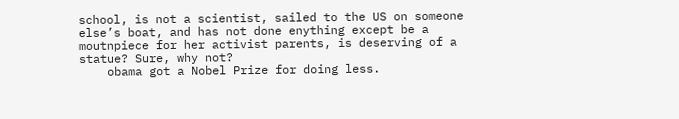school, is not a scientist, sailed to the US on someone else’s boat, and has not done enything except be a moutnpiece for her activist parents, is deserving of a statue? Sure, why not?
    obama got a Nobel Prize for doing less.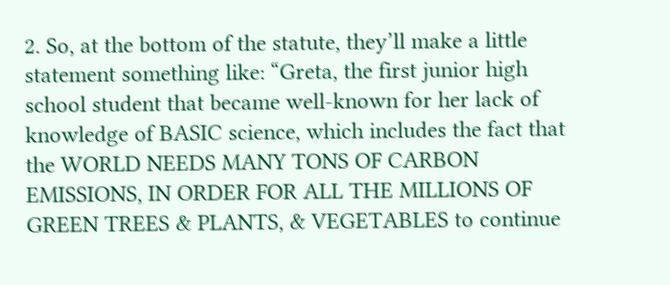2. So, at the bottom of the statute, they’ll make a little statement something like: “Greta, the first junior high school student that became well-known for her lack of knowledge of BASIC science, which includes the fact that the WORLD NEEDS MANY TONS OF CARBON EMISSIONS, IN ORDER FOR ALL THE MILLIONS OF GREEN TREES & PLANTS, & VEGETABLES to continue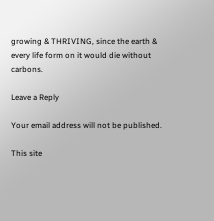growing & THRIVING, since the earth & every life form on it would die without carbons.

Leave a Reply

Your email address will not be published.

This site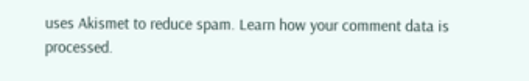uses Akismet to reduce spam. Learn how your comment data is processed.